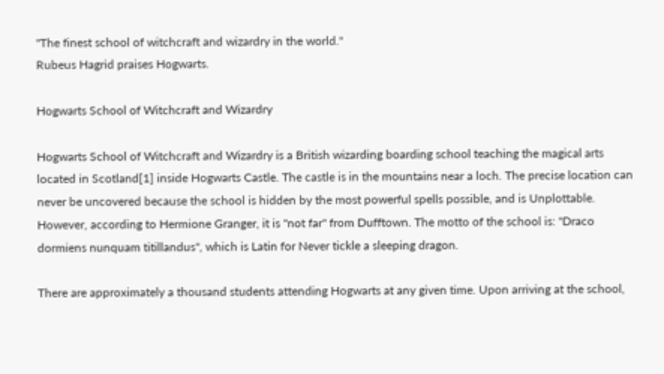"The finest school of witchcraft and wizardry in the world."
Rubeus Hagrid praises Hogwarts.

Hogwarts School of Witchcraft and Wizardry

Hogwarts School of Witchcraft and Wizardry is a British wizarding boarding school teaching the magical arts located in Scotland[1] inside Hogwarts Castle. The castle is in the mountains near a loch. The precise location can never be uncovered because the school is hidden by the most powerful spells possible, and is Unplottable. However, according to Hermione Granger, it is "not far" from Dufftown. The motto of the school is: "Draco dormiens nunquam titillandus", which is Latin for Never tickle a sleeping dragon.

There are approximately a thousand students attending Hogwarts at any given time. Upon arriving at the school,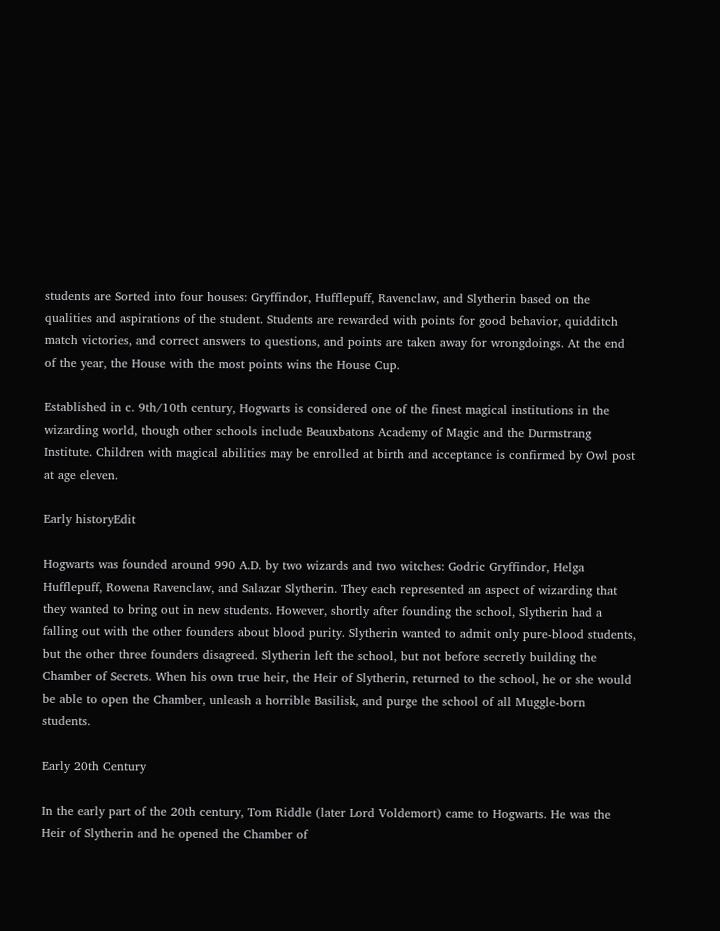students are Sorted into four houses: Gryffindor, Hufflepuff, Ravenclaw, and Slytherin based on the qualities and aspirations of the student. Students are rewarded with points for good behavior, quidditch match victories, and correct answers to questions, and points are taken away for wrongdoings. At the end of the year, the House with the most points wins the House Cup.

Established in c. 9th/10th century, Hogwarts is considered one of the finest magical institutions in the wizarding world, though other schools include Beauxbatons Academy of Magic and the Durmstrang Institute. Children with magical abilities may be enrolled at birth and acceptance is confirmed by Owl post at age eleven.

Early historyEdit

Hogwarts was founded around 990 A.D. by two wizards and two witches: Godric Gryffindor, Helga Hufflepuff, Rowena Ravenclaw, and Salazar Slytherin. They each represented an aspect of wizarding that they wanted to bring out in new students. However, shortly after founding the school, Slytherin had a falling out with the other founders about blood purity. Slytherin wanted to admit only pure-blood students, but the other three founders disagreed. Slytherin left the school, but not before secretly building the Chamber of Secrets. When his own true heir, the Heir of Slytherin, returned to the school, he or she would be able to open the Chamber, unleash a horrible Basilisk, and purge the school of all Muggle-born students.

Early 20th Century

In the early part of the 20th century, Tom Riddle (later Lord Voldemort) came to Hogwarts. He was the Heir of Slytherin and he opened the Chamber of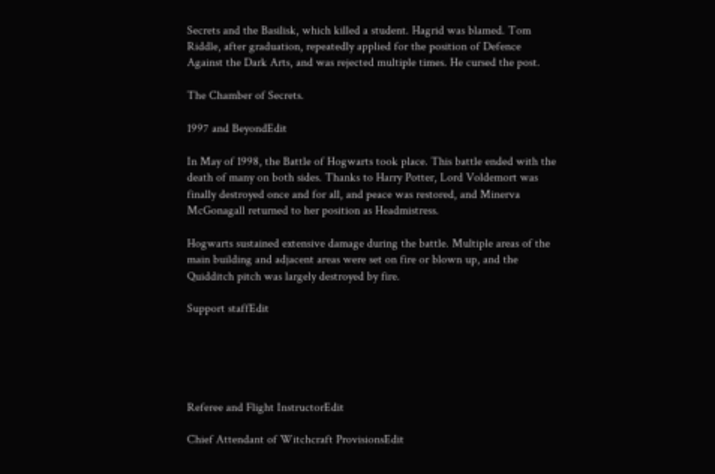Secrets and the Basilisk, which killed a student. Hagrid was blamed. Tom Riddle, after graduation, repeatedly applied for the position of Defence Against the Dark Arts, and was rejected multiple times. He cursed the post.

The Chamber of Secrets.

1997 and BeyondEdit

In May of 1998, the Battle of Hogwarts took place. This battle ended with the death of many on both sides. Thanks to Harry Potter, Lord Voldemort was finally destroyed once and for all, and peace was restored, and Minerva McGonagall returned to her position as Headmistress.

Hogwarts sustained extensive damage during the battle. Multiple areas of the main building and adjacent areas were set on fire or blown up, and the Quidditch pitch was largely destroyed by fire.

Support staffEdit





Referee and Flight InstructorEdit

Chief Attendant of Witchcraft ProvisionsEdit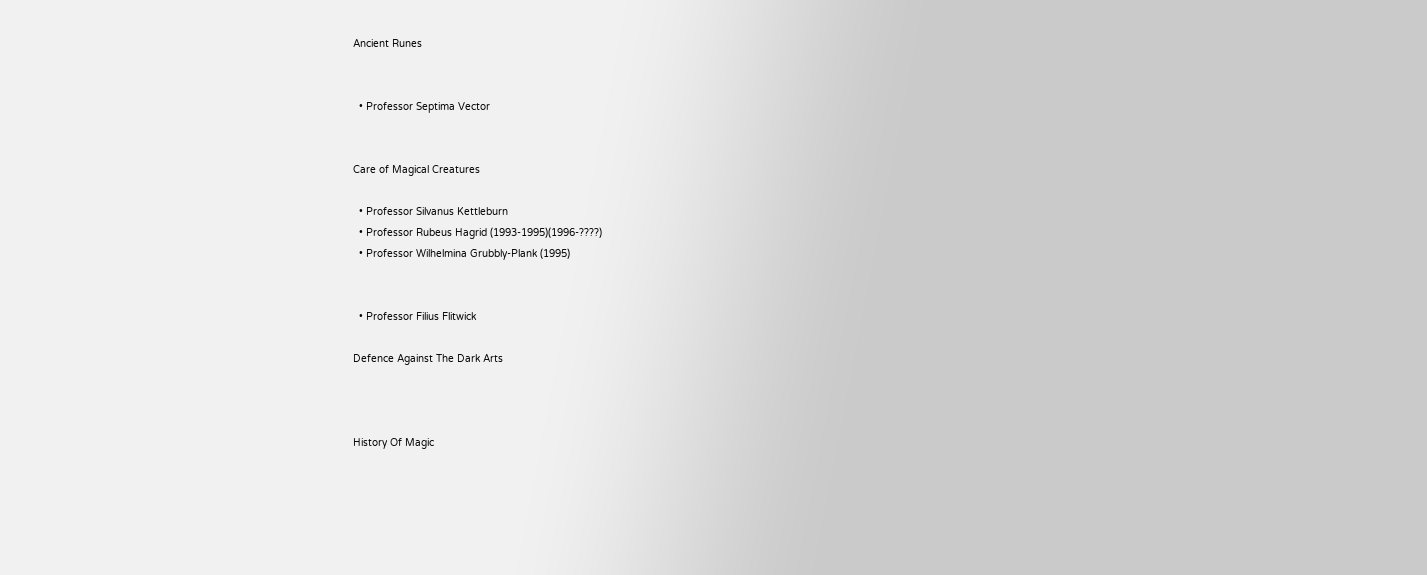Ancient Runes


  • Professor Septima Vector


Care of Magical Creatures

  • Professor Silvanus Kettleburn
  • Professor Rubeus Hagrid (1993-1995)(1996-????)
  • Professor Wilhelmina Grubbly-Plank (1995)


  • Professor Filius Flitwick

Defence Against The Dark Arts



History Of Magic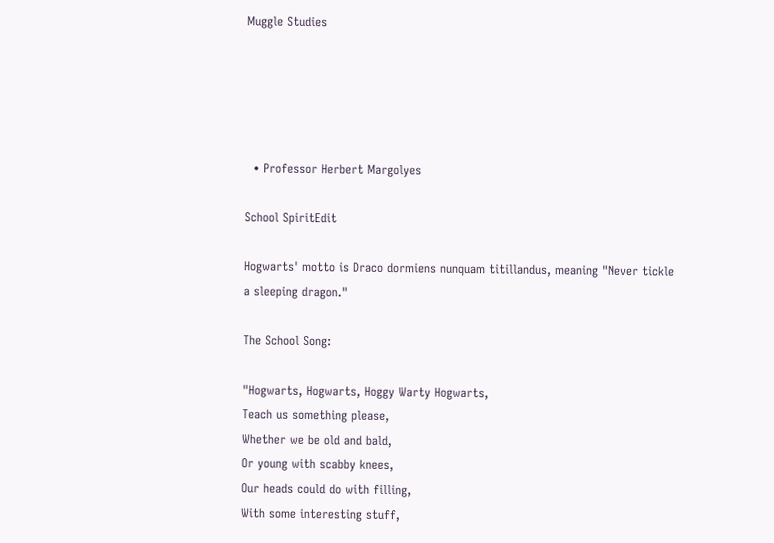Muggle Studies





  • Professor Herbert Margolyes

School SpiritEdit

Hogwarts' motto is Draco dormiens nunquam titillandus, meaning "Never tickle a sleeping dragon."

The School Song:

"Hogwarts, Hogwarts, Hoggy Warty Hogwarts,
Teach us something please,
Whether we be old and bald,
Or young with scabby knees,
Our heads could do with filling,
With some interesting stuff,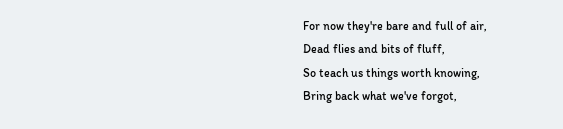For now they're bare and full of air,
Dead flies and bits of fluff,
So teach us things worth knowing,
Bring back what we've forgot,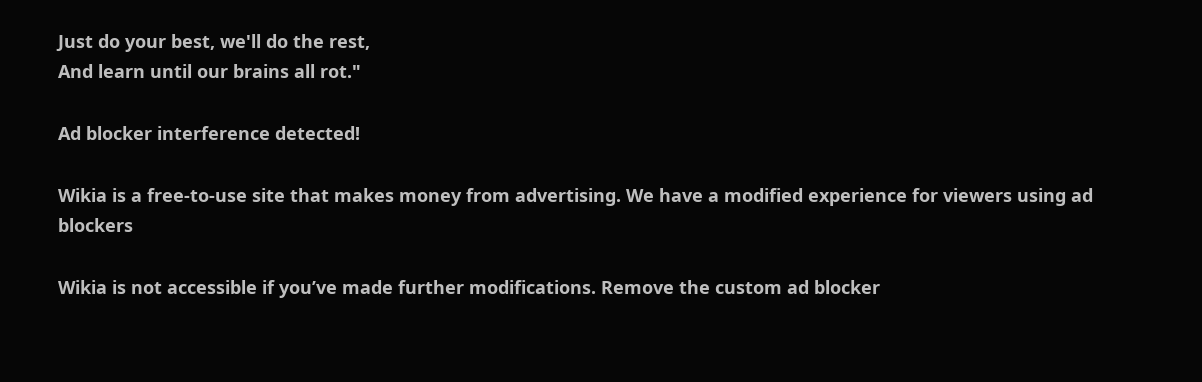Just do your best, we'll do the rest,
And learn until our brains all rot."

Ad blocker interference detected!

Wikia is a free-to-use site that makes money from advertising. We have a modified experience for viewers using ad blockers

Wikia is not accessible if you’ve made further modifications. Remove the custom ad blocker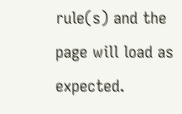rule(s) and the page will load as expected.